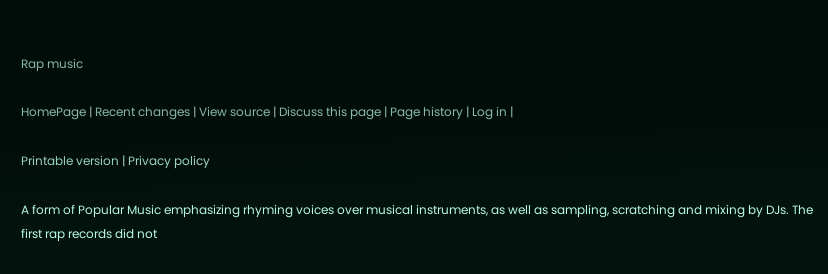Rap music

HomePage | Recent changes | View source | Discuss this page | Page history | Log in |

Printable version | Privacy policy

A form of Popular Music emphasizing rhyming voices over musical instruments, as well as sampling, scratching and mixing by DJs. The first rap records did not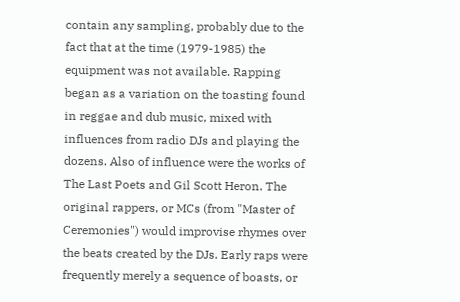contain any sampling, probably due to the fact that at the time (1979-1985) the equipment was not available. Rapping began as a variation on the toasting found in reggae and dub music, mixed with influences from radio DJs and playing the dozens. Also of influence were the works of The Last Poets and Gil Scott Heron. The original rappers, or MCs (from "Master of Ceremonies") would improvise rhymes over the beats created by the DJs. Early raps were frequently merely a sequence of boasts, or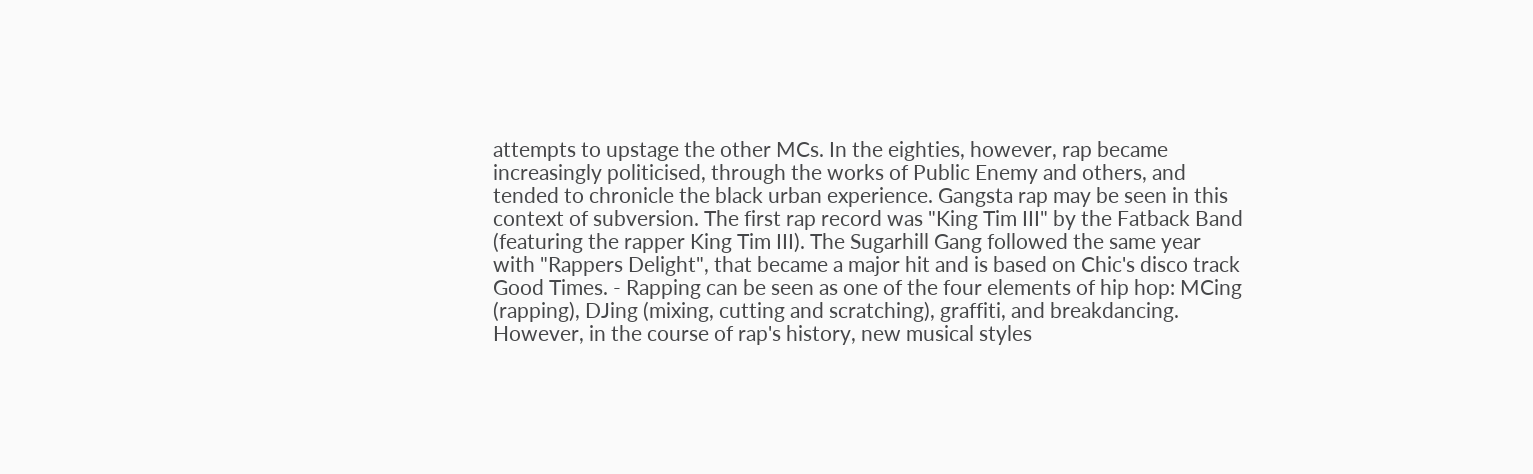attempts to upstage the other MCs. In the eighties, however, rap became increasingly politicised, through the works of Public Enemy and others, and tended to chronicle the black urban experience. Gangsta rap may be seen in this context of subversion. The first rap record was "King Tim III" by the Fatback Band (featuring the rapper King Tim III). The Sugarhill Gang followed the same year with "Rappers Delight", that became a major hit and is based on Chic's disco track Good Times. - Rapping can be seen as one of the four elements of hip hop: MCing (rapping), DJing (mixing, cutting and scratching), graffiti, and breakdancing. However, in the course of rap's history, new musical styles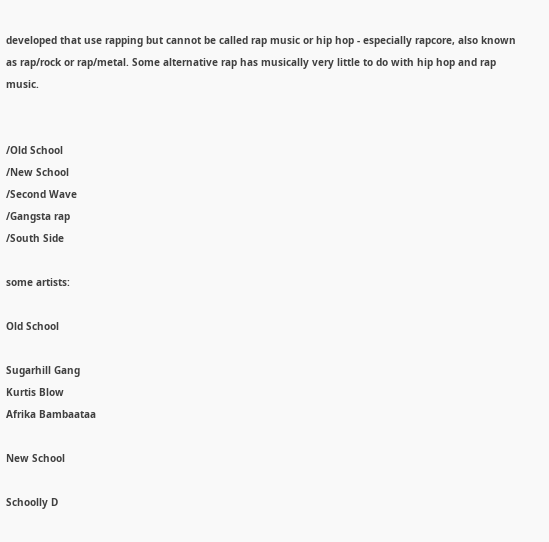developed that use rapping but cannot be called rap music or hip hop - especially rapcore, also known as rap/rock or rap/metal. Some alternative rap has musically very little to do with hip hop and rap music.


/Old School
/New School
/Second Wave
/Gangsta rap
/South Side

some artists:

Old School

Sugarhill Gang
Kurtis Blow
Afrika Bambaataa

New School

Schoolly D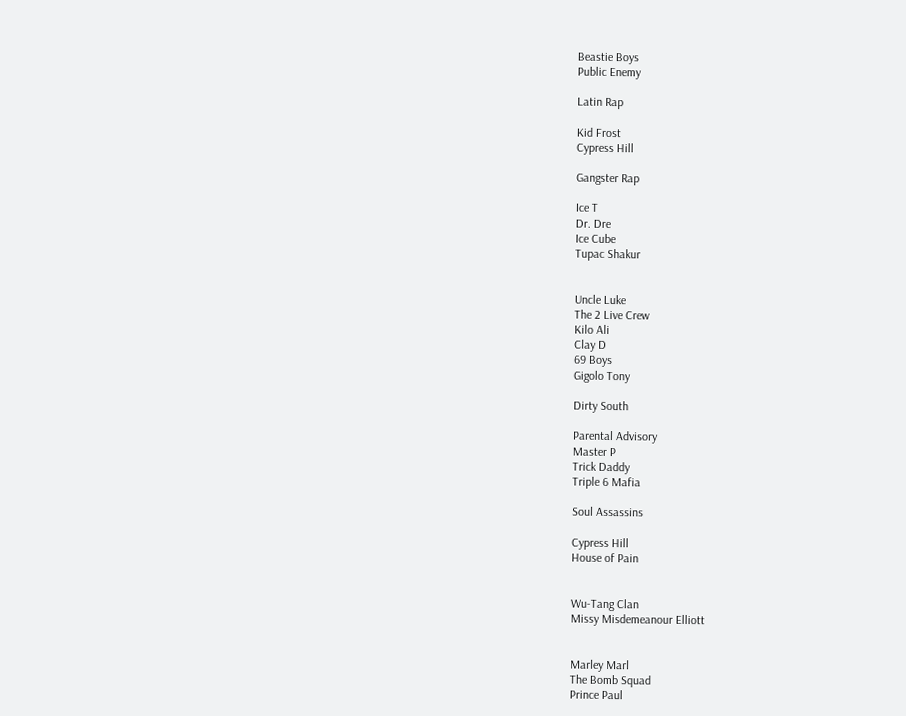Beastie Boys
Public Enemy

Latin Rap

Kid Frost
Cypress Hill

Gangster Rap

Ice T
Dr. Dre
Ice Cube
Tupac Shakur


Uncle Luke
The 2 Live Crew
Kilo Ali
Clay D
69 Boys
Gigolo Tony

Dirty South

Parental Advisory
Master P
Trick Daddy
Triple 6 Mafia

Soul Assassins

Cypress Hill
House of Pain


Wu-Tang Clan
Missy Misdemeanour Elliott


Marley Marl
The Bomb Squad
Prince Paul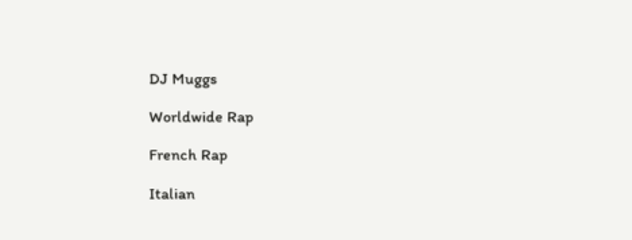DJ Muggs

Worldwide Rap

French Rap

Italian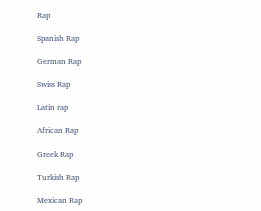Rap

Spanish Rap

German Rap

Swiss Rap

Latin rap

African Rap

Greek Rap

Turkish Rap

Mexican Rap